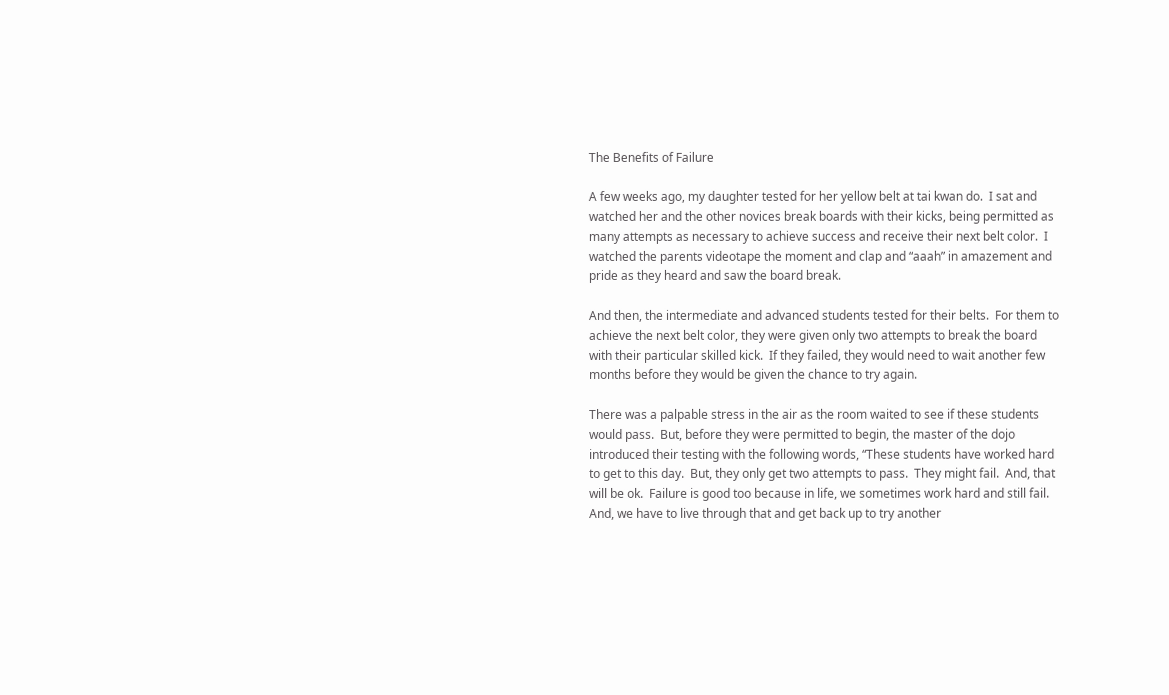The Benefits of Failure

A few weeks ago, my daughter tested for her yellow belt at tai kwan do.  I sat and watched her and the other novices break boards with their kicks, being permitted as many attempts as necessary to achieve success and receive their next belt color.  I watched the parents videotape the moment and clap and “aaah” in amazement and pride as they heard and saw the board break.

And then, the intermediate and advanced students tested for their belts.  For them to achieve the next belt color, they were given only two attempts to break the board with their particular skilled kick.  If they failed, they would need to wait another few months before they would be given the chance to try again.

There was a palpable stress in the air as the room waited to see if these students would pass.  But, before they were permitted to begin, the master of the dojo introduced their testing with the following words, “These students have worked hard to get to this day.  But, they only get two attempts to pass.  They might fail.  And, that will be ok.  Failure is good too because in life, we sometimes work hard and still fail.  And, we have to live through that and get back up to try another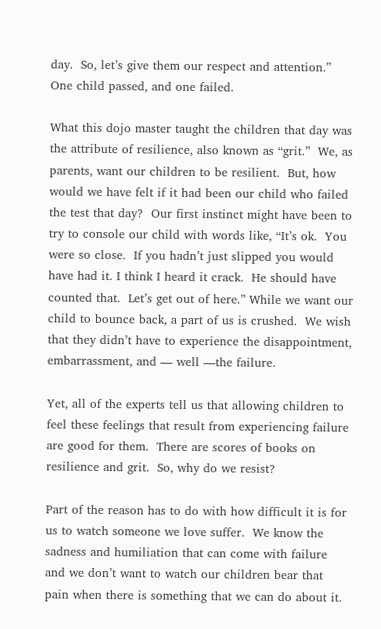day.  So, let’s give them our respect and attention.”  One child passed, and one failed.

What this dojo master taught the children that day was the attribute of resilience, also known as “grit.”  We, as parents, want our children to be resilient.  But, how would we have felt if it had been our child who failed the test that day?  Our first instinct might have been to try to console our child with words like, “It’s ok.  You were so close.  If you hadn’t just slipped you would have had it. I think I heard it crack.  He should have counted that.  Let’s get out of here.” While we want our child to bounce back, a part of us is crushed.  We wish that they didn’t have to experience the disappointment, embarrassment, and — well —the failure.

Yet, all of the experts tell us that allowing children to feel these feelings that result from experiencing failure are good for them.  There are scores of books on resilience and grit.  So, why do we resist?

Part of the reason has to do with how difficult it is for us to watch someone we love suffer.  We know the sadness and humiliation that can come with failure and we don’t want to watch our children bear that pain when there is something that we can do about it.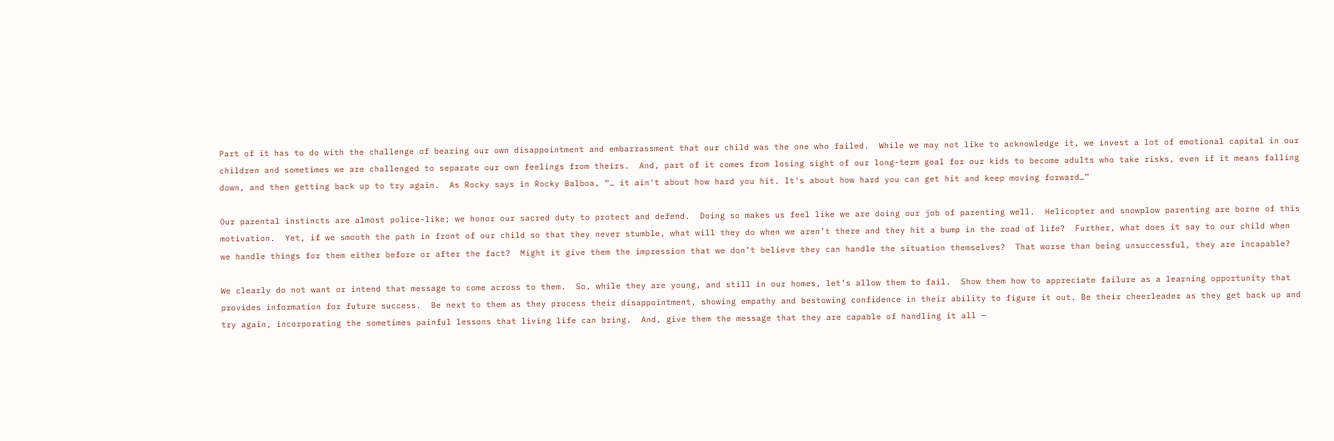Part of it has to do with the challenge of bearing our own disappointment and embarrassment that our child was the one who failed.  While we may not like to acknowledge it, we invest a lot of emotional capital in our children and sometimes we are challenged to separate our own feelings from theirs.  And, part of it comes from losing sight of our long-term goal for our kids to become adults who take risks, even if it means falling down, and then getting back up to try again.  As Rocky says in Rocky Balboa, “… it ain't about how hard you hit. It's about how hard you can get hit and keep moving forward…”

Our parental instincts are almost police-like; we honor our sacred duty to protect and defend.  Doing so makes us feel like we are doing our job of parenting well.  Helicopter and snowplow parenting are borne of this motivation.  Yet, if we smooth the path in front of our child so that they never stumble, what will they do when we aren’t there and they hit a bump in the road of life?  Further, what does it say to our child when we handle things for them either before or after the fact?  Might it give them the impression that we don’t believe they can handle the situation themselves?  That worse than being unsuccessful, they are incapable?

We clearly do not want or intend that message to come across to them.  So, while they are young, and still in our homes, let’s allow them to fail.  Show them how to appreciate failure as a learning opportunity that provides information for future success.  Be next to them as they process their disappointment, showing empathy and bestowing confidence in their ability to figure it out. Be their cheerleader as they get back up and try again, incorporating the sometimes painful lessons that living life can bring.  And, give them the message that they are capable of handling it all —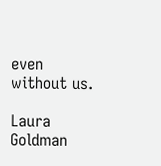even without us.

Laura Goldman